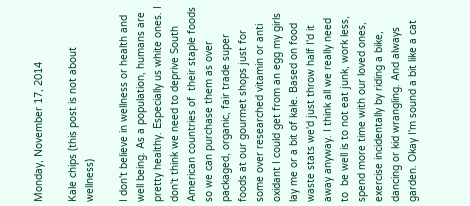Monday, November 17, 2014

Kale chips (this post is not about wellness)

I don't believe in wellness or health and well being. As a population, humans are pretty healthy. Especially us white ones. I don't think we need to deprive South American countries of  their staple foods so we can purchase them as over packaged, organic, fair trade super foods at our gourmet shops just for some over researched vitamin or anti oxidant I could get from an egg my girls lay me or a bit of kale. Based on food waste stats we'd just throw half I'd it away anyway. I think all we really need to  be well is to not eat junk, work less, spend more time with our loved ones, exercise incidentally by riding a bike, dancing or kid wrangling. And always garden. Okay I'm sound a bit like a cat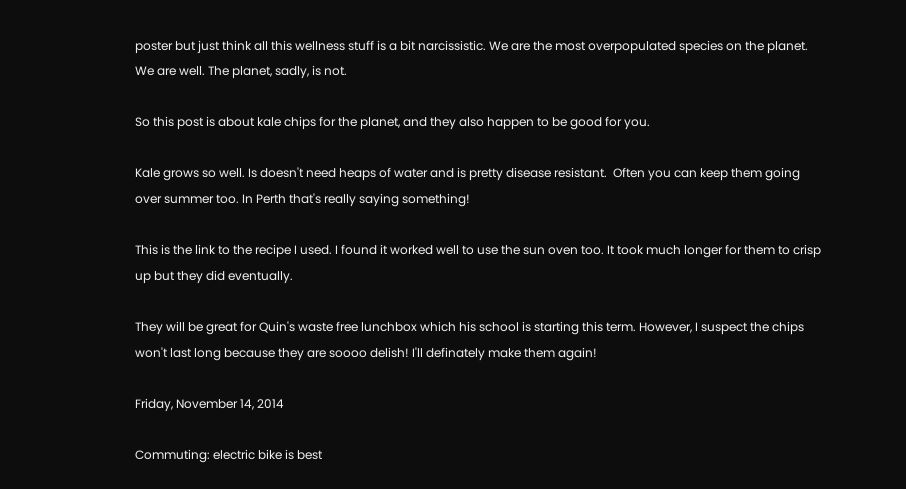poster but just think all this wellness stuff is a bit narcissistic. We are the most overpopulated species on the planet. We are well. The planet, sadly, is not.

So this post is about kale chips for the planet, and they also happen to be good for you.

Kale grows so well. Is doesn't need heaps of water and is pretty disease resistant.  Often you can keep them going over summer too. In Perth that's really saying something!

This is the link to the recipe I used. I found it worked well to use the sun oven too. It took much longer for them to crisp up but they did eventually.

They will be great for Quin's waste free lunchbox which his school is starting this term. However, I suspect the chips won't last long because they are soooo delish! I'll definately make them again!

Friday, November 14, 2014

Commuting: electric bike is best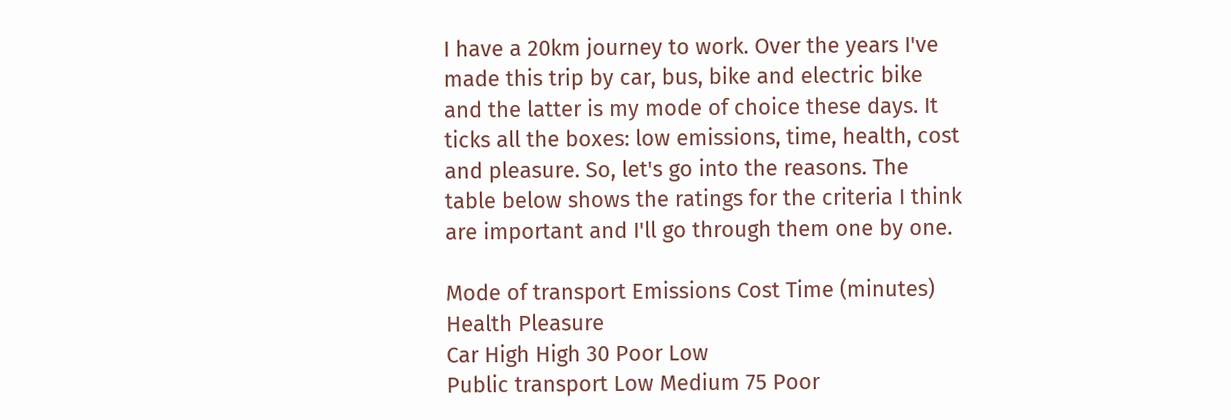I have a 20km journey to work. Over the years I've made this trip by car, bus, bike and electric bike and the latter is my mode of choice these days. It ticks all the boxes: low emissions, time, health, cost and pleasure. So, let's go into the reasons. The table below shows the ratings for the criteria I think are important and I'll go through them one by one.

Mode of transport Emissions Cost Time (minutes) Health Pleasure
Car High High 30 Poor Low
Public transport Low Medium 75 Poor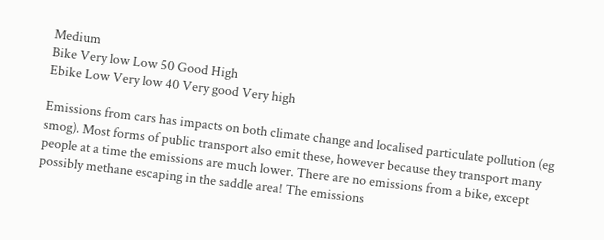Medium
Bike Very low Low 50 Good High
Ebike Low Very low 40 Very good Very high

Emissions from cars has impacts on both climate change and localised particulate pollution (eg smog). Most forms of public transport also emit these, however because they transport many people at a time the emissions are much lower. There are no emissions from a bike, except possibly methane escaping in the saddle area! The emissions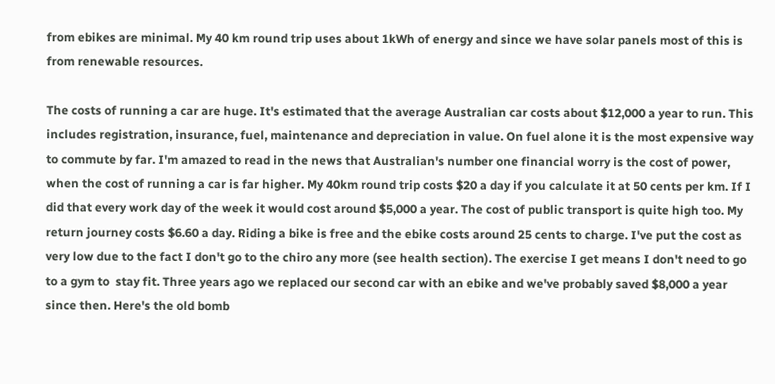from ebikes are minimal. My 40 km round trip uses about 1kWh of energy and since we have solar panels most of this is from renewable resources.

The costs of running a car are huge. It's estimated that the average Australian car costs about $12,000 a year to run. This includes registration, insurance, fuel, maintenance and depreciation in value. On fuel alone it is the most expensive way to commute by far. I'm amazed to read in the news that Australian's number one financial worry is the cost of power, when the cost of running a car is far higher. My 40km round trip costs $20 a day if you calculate it at 50 cents per km. If I did that every work day of the week it would cost around $5,000 a year. The cost of public transport is quite high too. My return journey costs $6.60 a day. Riding a bike is free and the ebike costs around 25 cents to charge. I've put the cost as very low due to the fact I don't go to the chiro any more (see health section). The exercise I get means I don't need to go to a gym to  stay fit. Three years ago we replaced our second car with an ebike and we've probably saved $8,000 a year since then. Here's the old bomb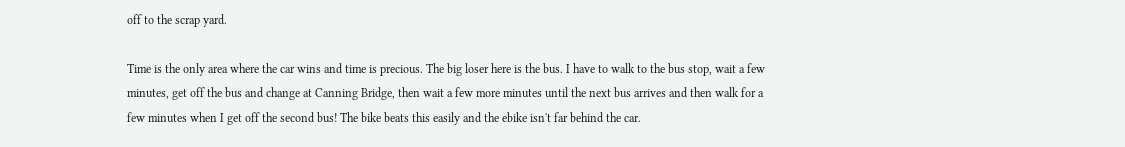off to the scrap yard.

Time is the only area where the car wins and time is precious. The big loser here is the bus. I have to walk to the bus stop, wait a few minutes, get off the bus and change at Canning Bridge, then wait a few more minutes until the next bus arrives and then walk for a few minutes when I get off the second bus! The bike beats this easily and the ebike isn't far behind the car.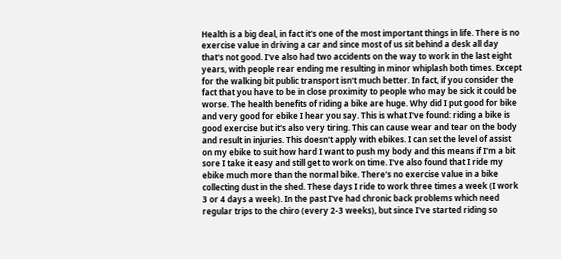Health is a big deal, in fact it's one of the most important things in life. There is no exercise value in driving a car and since most of us sit behind a desk all day that's not good. I've also had two accidents on the way to work in the last eight years, with people rear ending me resulting in minor whiplash both times. Except for the walking bit public transport isn't much better. In fact, if you consider the fact that you have to be in close proximity to people who may be sick it could be worse. The health benefits of riding a bike are huge. Why did I put good for bike and very good for ebike I hear you say. This is what I've found: riding a bike is good exercise but it's also very tiring. This can cause wear and tear on the body and result in injuries. This doesn't apply with ebikes. I can set the level of assist on my ebike to suit how hard I want to push my body and this means if I'm a bit sore I take it easy and still get to work on time. I've also found that I ride my ebike much more than the normal bike. There's no exercise value in a bike collecting dust in the shed. These days I ride to work three times a week (I work 3 or 4 days a week). In the past I've had chronic back problems which need regular trips to the chiro (every 2-3 weeks), but since I've started riding so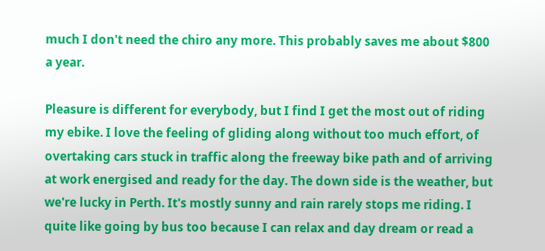much I don't need the chiro any more. This probably saves me about $800 a year.

Pleasure is different for everybody, but I find I get the most out of riding my ebike. I love the feeling of gliding along without too much effort, of overtaking cars stuck in traffic along the freeway bike path and of arriving at work energised and ready for the day. The down side is the weather, but we're lucky in Perth. It's mostly sunny and rain rarely stops me riding. I quite like going by bus too because I can relax and day dream or read a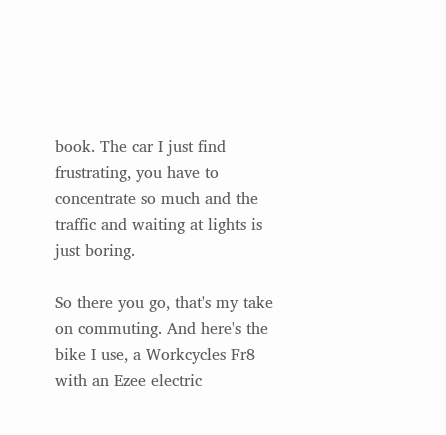book. The car I just find frustrating, you have to concentrate so much and the traffic and waiting at lights is just boring.

So there you go, that's my take on commuting. And here's the bike I use, a Workcycles Fr8 with an Ezee electric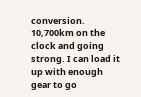conversion. 10,700km on the clock and going strong. I can load it up with enough gear to go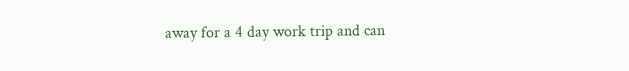away for a 4 day work trip and can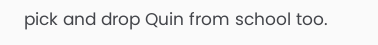pick and drop Quin from school too.